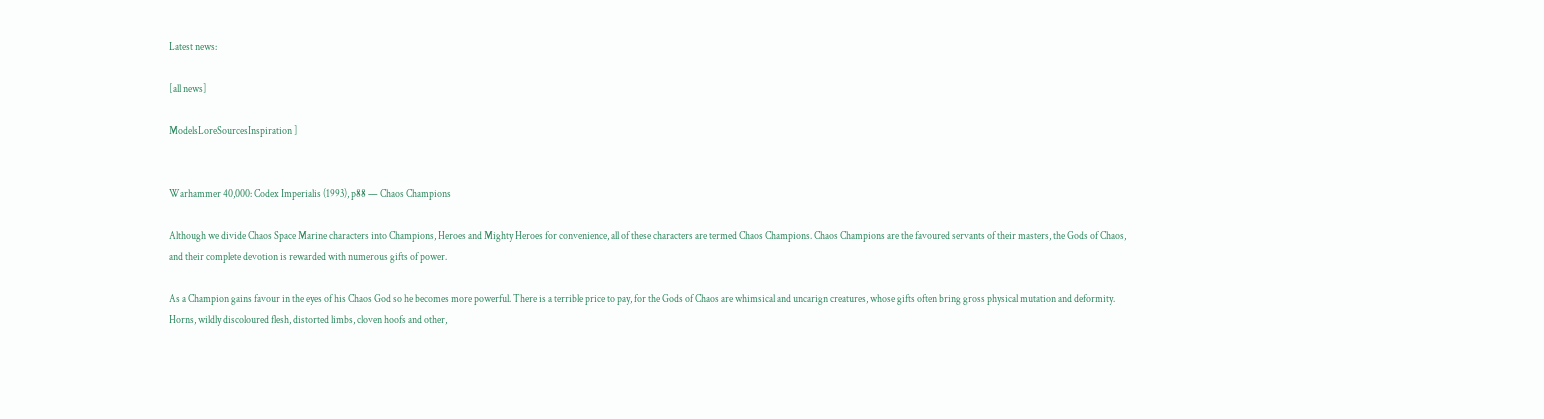Latest news:

[all news]

ModelsLoreSourcesInspiration ]


Warhammer 40,000: Codex Imperialis (1993), p88 — Chaos Champions

Although we divide Chaos Space Marine characters into Champions, Heroes and Mighty Heroes for convenience, all of these characters are termed Chaos Champions. Chaos Champions are the favoured servants of their masters, the Gods of Chaos, and their complete devotion is rewarded with numerous gifts of power.

As a Champion gains favour in the eyes of his Chaos God so he becomes more powerful. There is a terrible price to pay, for the Gods of Chaos are whimsical and uncarign creatures, whose gifts often bring gross physical mutation and deformity. Horns, wildly discoloured flesh, distorted limbs, cloven hoofs and other,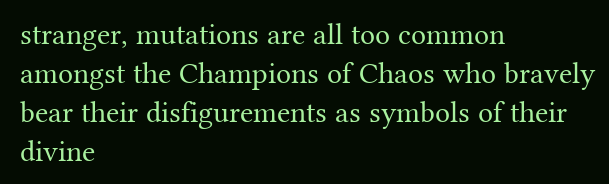stranger, mutations are all too common amongst the Champions of Chaos who bravely bear their disfigurements as symbols of their divine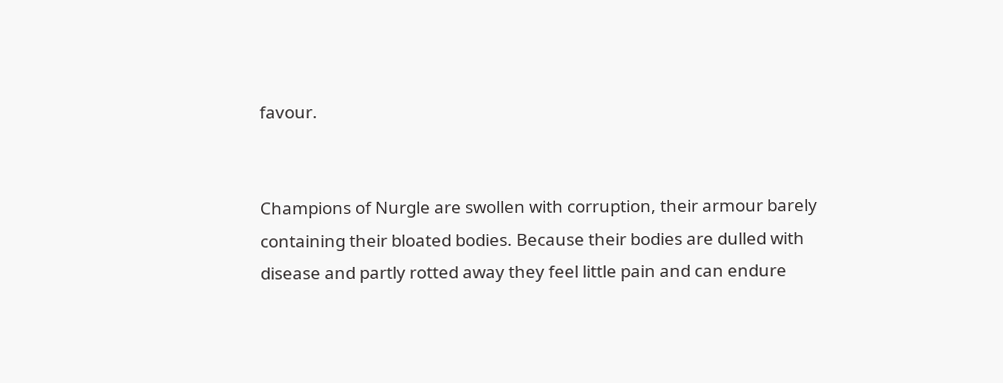favour.


Champions of Nurgle are swollen with corruption, their armour barely containing their bloated bodies. Because their bodies are dulled with disease and partly rotted away they feel little pain and can endure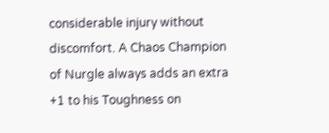considerable injury without discomfort. A Chaos Champion of Nurgle always adds an extra +1 to his Toughness on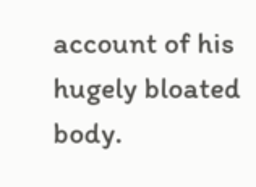account of his hugely bloated body.